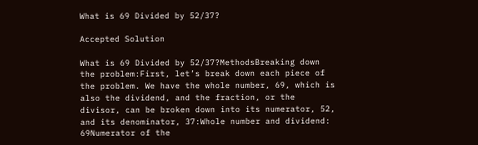What is 69 Divided by 52/37?

Accepted Solution

What is 69 Divided by 52/37?MethodsBreaking down the problem:First, let’s break down each piece of the problem. We have the whole number, 69, which is also the dividend, and the fraction, or the divisor, can be broken down into its numerator, 52, and its denominator, 37:Whole number and dividend: 69Numerator of the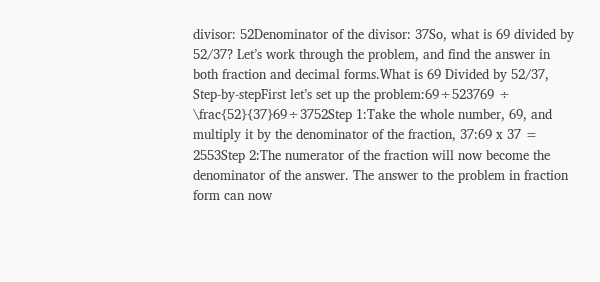divisor: 52Denominator of the divisor: 37So, what is 69 divided by 52/37? Let’s work through the problem, and find the answer in both fraction and decimal forms.What is 69 Divided by 52/37, Step-by-stepFirst let’s set up the problem:69÷523769 ÷ \frac{52}{37}69÷3752Step 1:Take the whole number, 69, and multiply it by the denominator of the fraction, 37:69 x 37 = 2553Step 2:The numerator of the fraction will now become the denominator of the answer. The answer to the problem in fraction form can now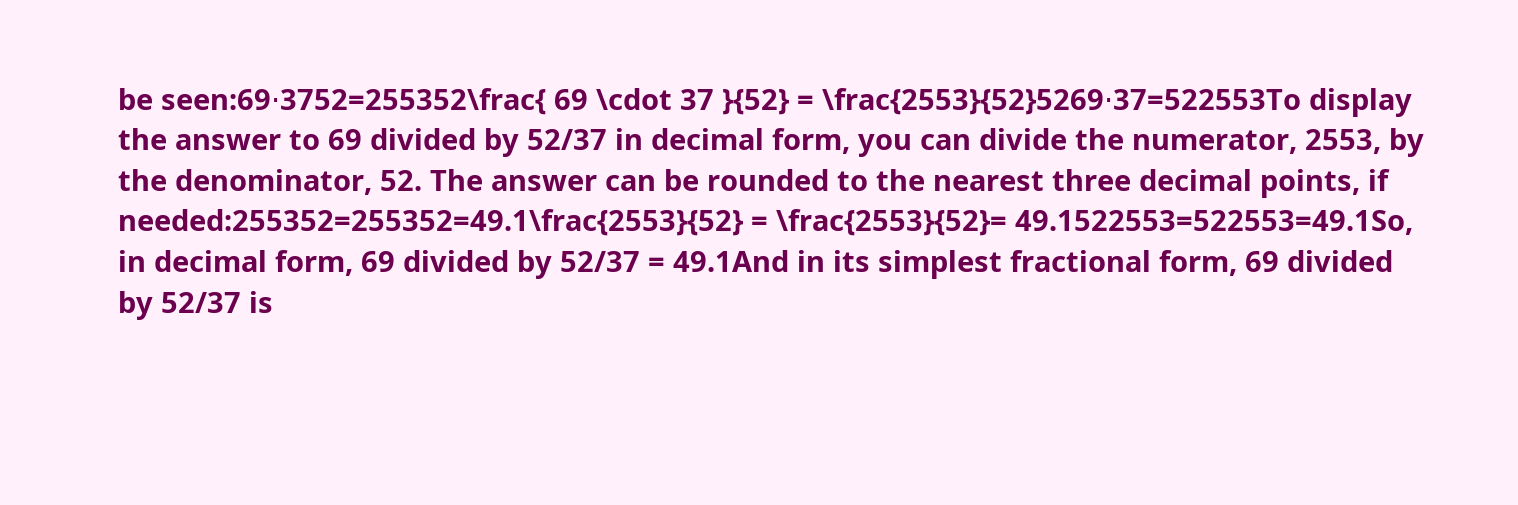be seen:69⋅3752=255352\frac{ 69 \cdot 37 }{52} = \frac{2553}{52}5269⋅37=522553To display the answer to 69 divided by 52/37 in decimal form, you can divide the numerator, 2553, by the denominator, 52. The answer can be rounded to the nearest three decimal points, if needed:255352=255352=49.1\frac{2553}{52} = \frac{2553}{52}= 49.1522553=522553=49.1So, in decimal form, 69 divided by 52/37 = 49.1And in its simplest fractional form, 69 divided by 52/37 is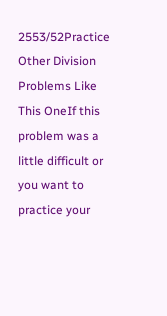2553/52Practice Other Division Problems Like This OneIf this problem was a little difficult or you want to practice your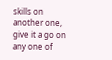skills on another one, give it a go on any one of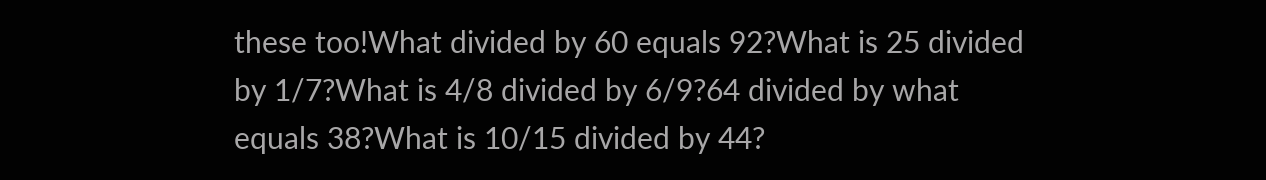these too!What divided by 60 equals 92?What is 25 divided by 1/7?What is 4/8 divided by 6/9?64 divided by what equals 38?What is 10/15 divided by 44?